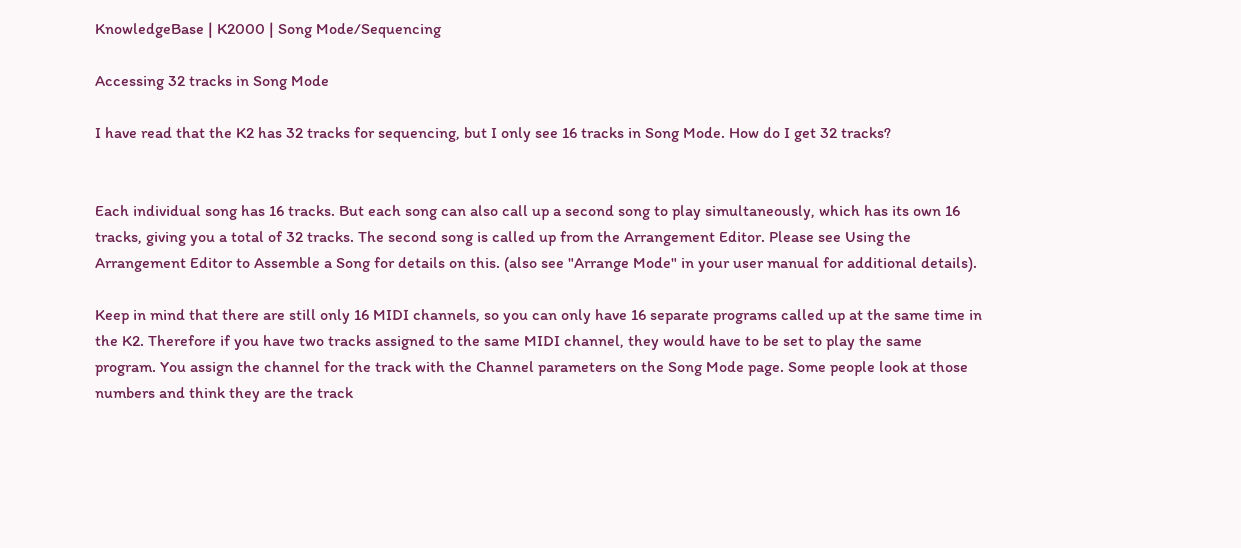KnowledgeBase | K2000 | Song Mode/Sequencing

Accessing 32 tracks in Song Mode

I have read that the K2 has 32 tracks for sequencing, but I only see 16 tracks in Song Mode. How do I get 32 tracks?


Each individual song has 16 tracks. But each song can also call up a second song to play simultaneously, which has its own 16 tracks, giving you a total of 32 tracks. The second song is called up from the Arrangement Editor. Please see Using the Arrangement Editor to Assemble a Song for details on this. (also see "Arrange Mode" in your user manual for additional details).

Keep in mind that there are still only 16 MIDI channels, so you can only have 16 separate programs called up at the same time in the K2. Therefore if you have two tracks assigned to the same MIDI channel, they would have to be set to play the same program. You assign the channel for the track with the Channel parameters on the Song Mode page. Some people look at those numbers and think they are the track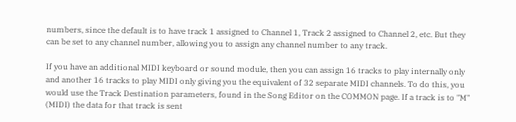numbers, since the default is to have track 1 assigned to Channel 1, Track 2 assigned to Channel 2, etc. But they can be set to any channel number, allowing you to assign any channel number to any track.

If you have an additional MIDI keyboard or sound module, then you can assign 16 tracks to play internally only and another 16 tracks to play MIDI only giving you the equivalent of 32 separate MIDI channels. To do this, you would use the Track Destination parameters, found in the Song Editor on the COMMON page. If a track is to "M" (MIDI) the data for that track is sent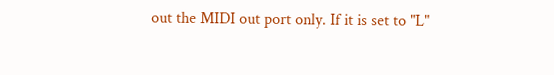out the MIDI out port only. If it is set to "L"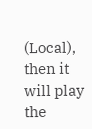(Local), then it will play the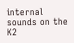internal sounds on the K2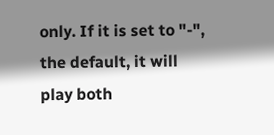only. If it is set to "-", the default, it will play both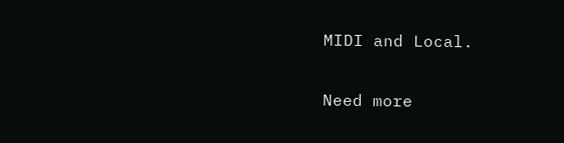MIDI and Local.

Need more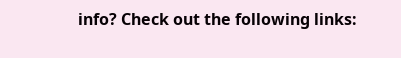info? Check out the following links: